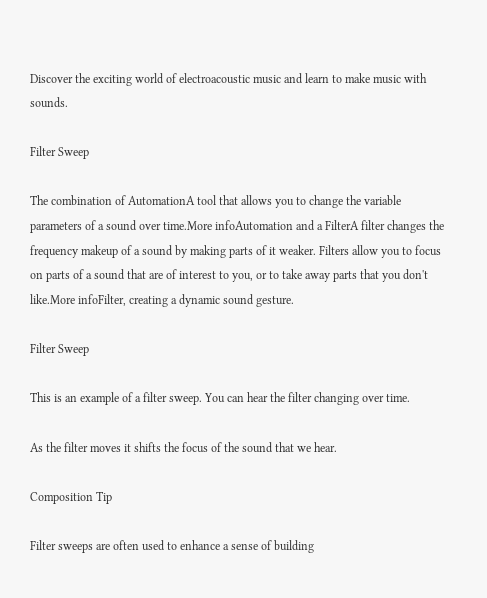Discover the exciting world of electroacoustic music and learn to make music with sounds.

Filter Sweep

The combination of AutomationA tool that allows you to change the variable parameters of a sound over time.More infoAutomation and a FilterA filter changes the frequency makeup of a sound by making parts of it weaker. Filters allow you to focus on parts of a sound that are of interest to you, or to take away parts that you don't like.More infoFilter, creating a dynamic sound gesture.

Filter Sweep

This is an example of a filter sweep. You can hear the filter changing over time.

As the filter moves it shifts the focus of the sound that we hear.

Composition Tip

Filter sweeps are often used to enhance a sense of building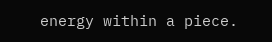energy within a piece.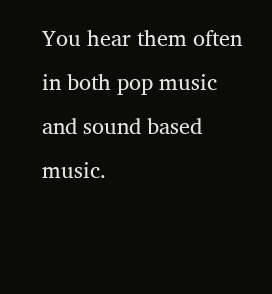You hear them often in both pop music and sound based music.